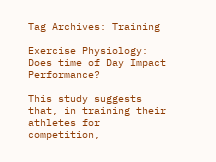Tag Archives: Training

Exercise Physiology: Does time of Day Impact Performance?

This study suggests that, in training their athletes for competition,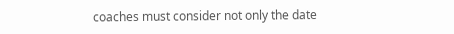coaches must consider not only the date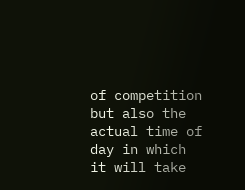of competition but also the actual time of day in which it will take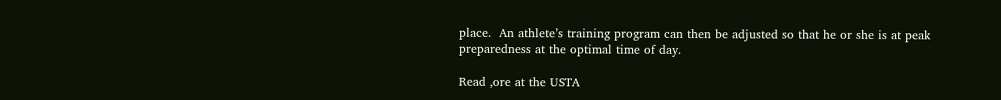place.  An athlete’s training program can then be adjusted so that he or she is at peak preparedness at the optimal time of day.

Read ,ore at the USTA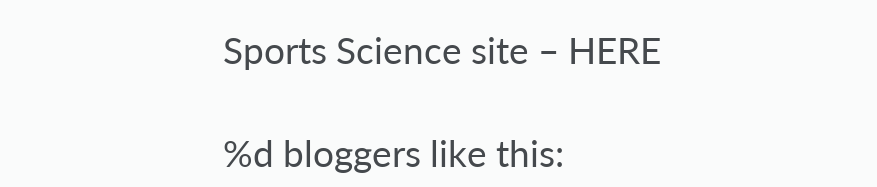Sports Science site – HERE

%d bloggers like this: